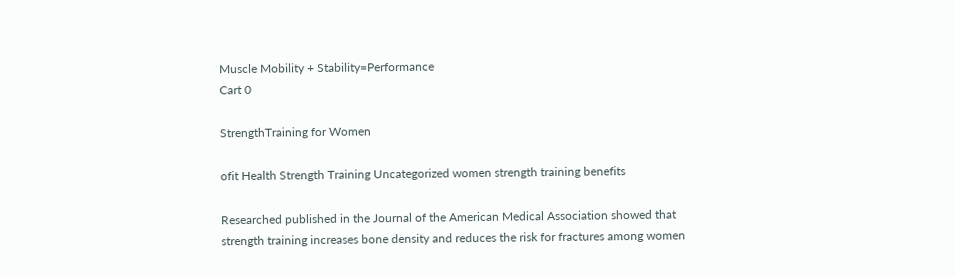Muscle Mobility + Stability=Performance
Cart 0

StrengthTraining for Women

ofit Health Strength Training Uncategorized women strength training benefits

Researched published in the Journal of the American Medical Association showed that strength training increases bone density and reduces the risk for fractures among women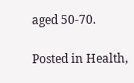aged 50-70.

Posted in Health,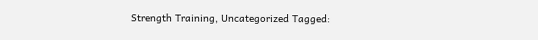Strength Training, Uncategorized Tagged: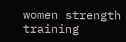women strength training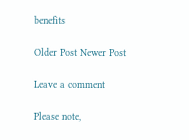benefits

Older Post Newer Post

Leave a comment

Please note,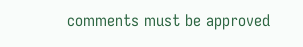comments must be approved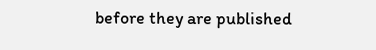before they are published